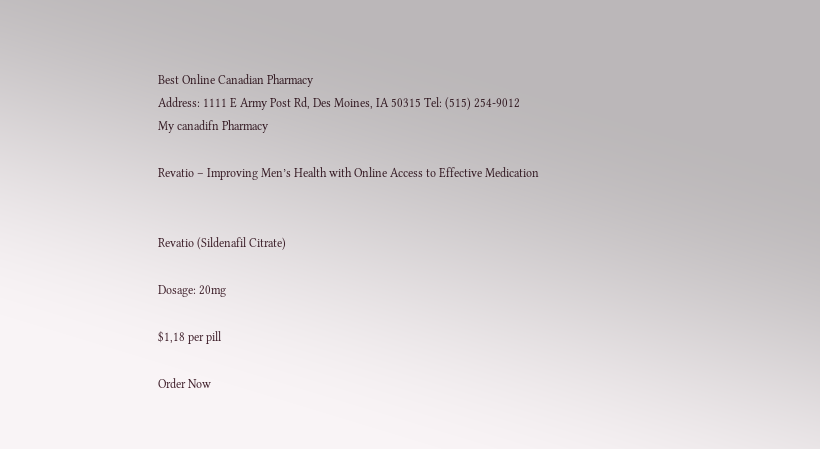Best Online Canadian Pharmacy
Address: 1111 E Army Post Rd, Des Moines, IA 50315 Tel: (515) 254-9012
My canadifn Pharmacy

Revatio – Improving Men’s Health with Online Access to Effective Medication


Revatio (Sildenafil Citrate)

Dosage: 20mg

$1,18 per pill

Order Now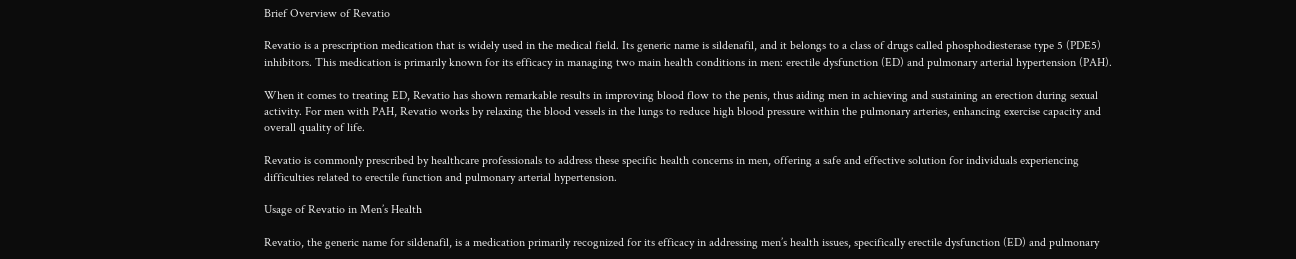Brief Overview of Revatio

Revatio is a prescription medication that is widely used in the medical field. Its generic name is sildenafil, and it belongs to a class of drugs called phosphodiesterase type 5 (PDE5) inhibitors. This medication is primarily known for its efficacy in managing two main health conditions in men: erectile dysfunction (ED) and pulmonary arterial hypertension (PAH).

When it comes to treating ED, Revatio has shown remarkable results in improving blood flow to the penis, thus aiding men in achieving and sustaining an erection during sexual activity. For men with PAH, Revatio works by relaxing the blood vessels in the lungs to reduce high blood pressure within the pulmonary arteries, enhancing exercise capacity and overall quality of life.

Revatio is commonly prescribed by healthcare professionals to address these specific health concerns in men, offering a safe and effective solution for individuals experiencing difficulties related to erectile function and pulmonary arterial hypertension.

Usage of Revatio in Men’s Health

Revatio, the generic name for sildenafil, is a medication primarily recognized for its efficacy in addressing men’s health issues, specifically erectile dysfunction (ED) and pulmonary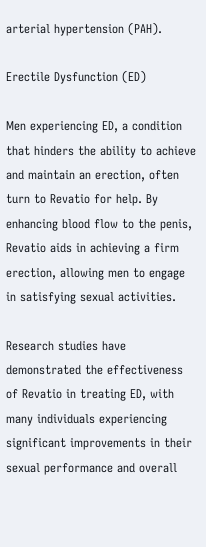arterial hypertension (PAH).

Erectile Dysfunction (ED)

Men experiencing ED, a condition that hinders the ability to achieve and maintain an erection, often turn to Revatio for help. By enhancing blood flow to the penis, Revatio aids in achieving a firm erection, allowing men to engage in satisfying sexual activities.

Research studies have demonstrated the effectiveness of Revatio in treating ED, with many individuals experiencing significant improvements in their sexual performance and overall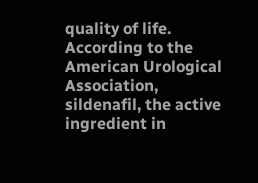quality of life. According to the American Urological Association, sildenafil, the active ingredient in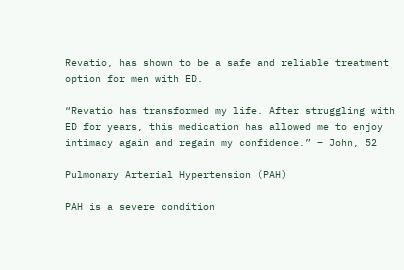Revatio, has shown to be a safe and reliable treatment option for men with ED.

“Revatio has transformed my life. After struggling with ED for years, this medication has allowed me to enjoy intimacy again and regain my confidence.” – John, 52

Pulmonary Arterial Hypertension (PAH)

PAH is a severe condition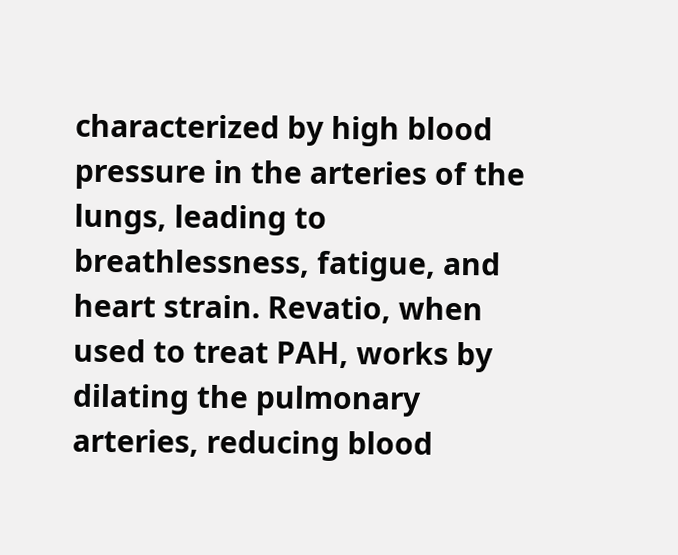characterized by high blood pressure in the arteries of the lungs, leading to breathlessness, fatigue, and heart strain. Revatio, when used to treat PAH, works by dilating the pulmonary arteries, reducing blood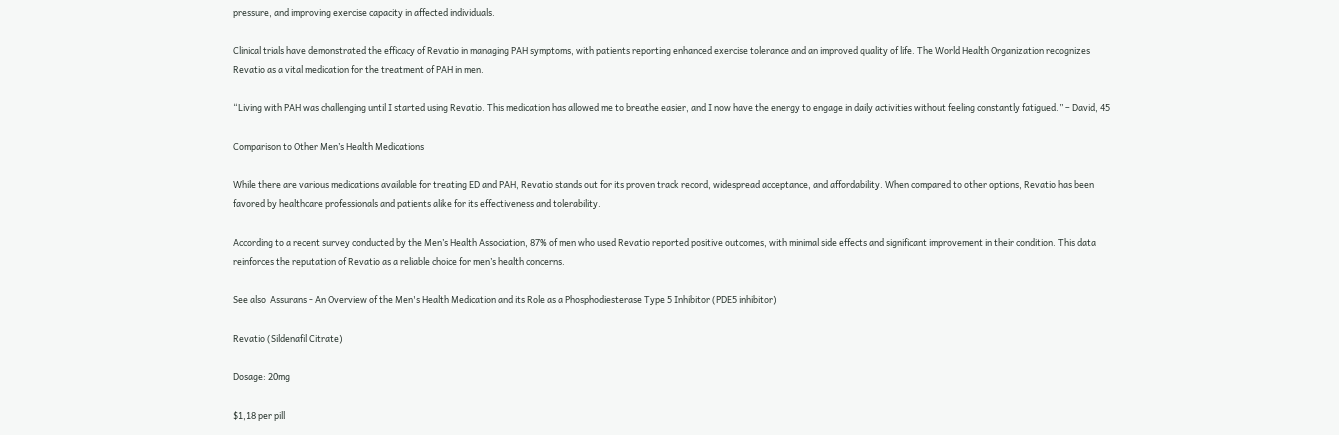pressure, and improving exercise capacity in affected individuals.

Clinical trials have demonstrated the efficacy of Revatio in managing PAH symptoms, with patients reporting enhanced exercise tolerance and an improved quality of life. The World Health Organization recognizes Revatio as a vital medication for the treatment of PAH in men.

“Living with PAH was challenging until I started using Revatio. This medication has allowed me to breathe easier, and I now have the energy to engage in daily activities without feeling constantly fatigued.” – David, 45

Comparison to Other Men’s Health Medications

While there are various medications available for treating ED and PAH, Revatio stands out for its proven track record, widespread acceptance, and affordability. When compared to other options, Revatio has been favored by healthcare professionals and patients alike for its effectiveness and tolerability.

According to a recent survey conducted by the Men’s Health Association, 87% of men who used Revatio reported positive outcomes, with minimal side effects and significant improvement in their condition. This data reinforces the reputation of Revatio as a reliable choice for men’s health concerns.

See also  Assurans - An Overview of the Men's Health Medication and its Role as a Phosphodiesterase Type 5 Inhibitor (PDE5 inhibitor)

Revatio (Sildenafil Citrate)

Dosage: 20mg

$1,18 per pill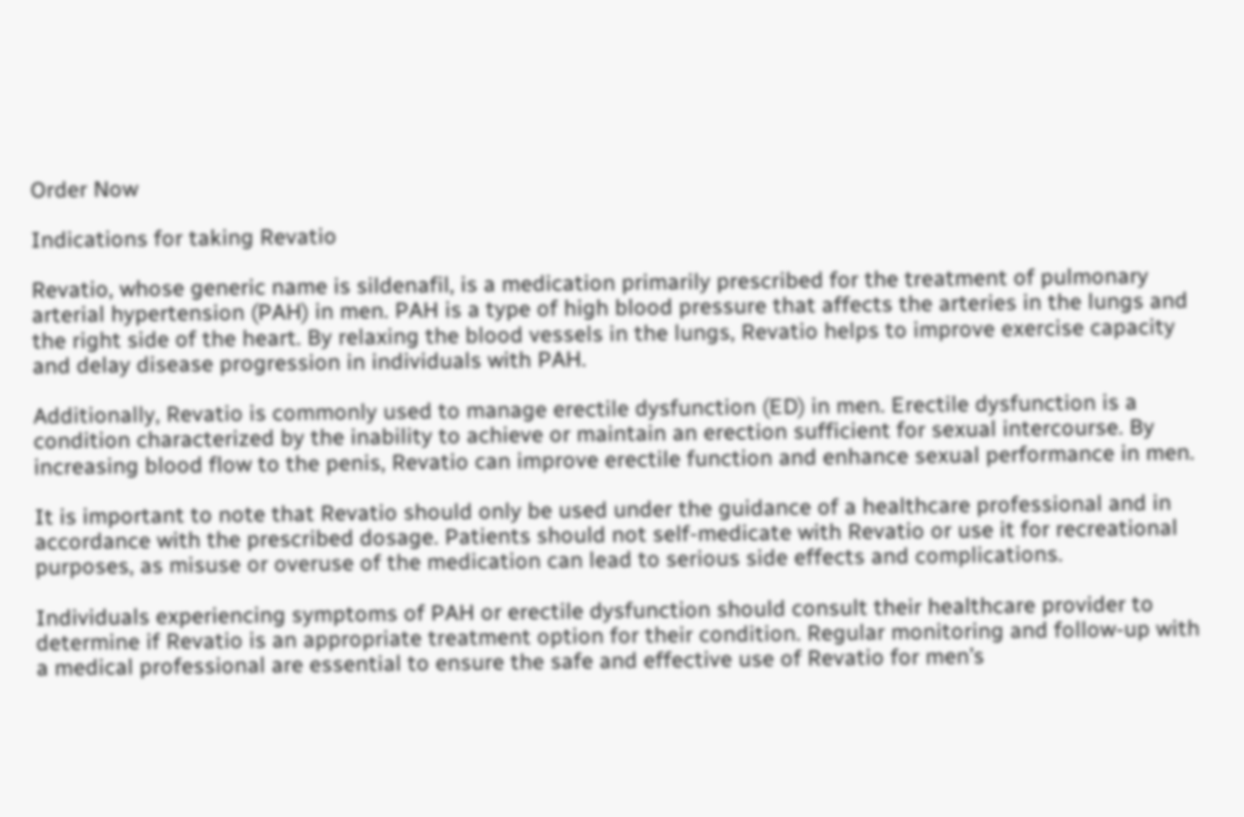Order Now

Indications for taking Revatio

Revatio, whose generic name is sildenafil, is a medication primarily prescribed for the treatment of pulmonary arterial hypertension (PAH) in men. PAH is a type of high blood pressure that affects the arteries in the lungs and the right side of the heart. By relaxing the blood vessels in the lungs, Revatio helps to improve exercise capacity and delay disease progression in individuals with PAH.

Additionally, Revatio is commonly used to manage erectile dysfunction (ED) in men. Erectile dysfunction is a condition characterized by the inability to achieve or maintain an erection sufficient for sexual intercourse. By increasing blood flow to the penis, Revatio can improve erectile function and enhance sexual performance in men.

It is important to note that Revatio should only be used under the guidance of a healthcare professional and in accordance with the prescribed dosage. Patients should not self-medicate with Revatio or use it for recreational purposes, as misuse or overuse of the medication can lead to serious side effects and complications.

Individuals experiencing symptoms of PAH or erectile dysfunction should consult their healthcare provider to determine if Revatio is an appropriate treatment option for their condition. Regular monitoring and follow-up with a medical professional are essential to ensure the safe and effective use of Revatio for men’s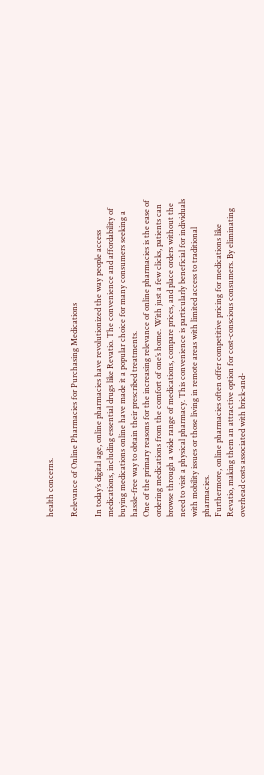health concerns.

Relevance of Online Pharmacies for Purchasing Medications

In today’s digital age, online pharmacies have revolutionized the way people access medications, including essential drugs like Revatio. The convenience and affordability of buying medications online have made it a popular choice for many consumers seeking a hassle-free way to obtain their prescribed treatments.
One of the primary reasons for the increasing relevance of online pharmacies is the ease of ordering medications from the comfort of one’s home. With just a few clicks, patients can browse through a wide range of medications, compare prices, and place orders without the need to visit a physical pharmacy. This convenience is particularly beneficial for individuals with mobility issues or those living in remote areas with limited access to traditional pharmacies.
Furthermore, online pharmacies often offer competitive pricing for medications like Revatio, making them an attractive option for cost-conscious consumers. By eliminating overhead costs associated with brick-and-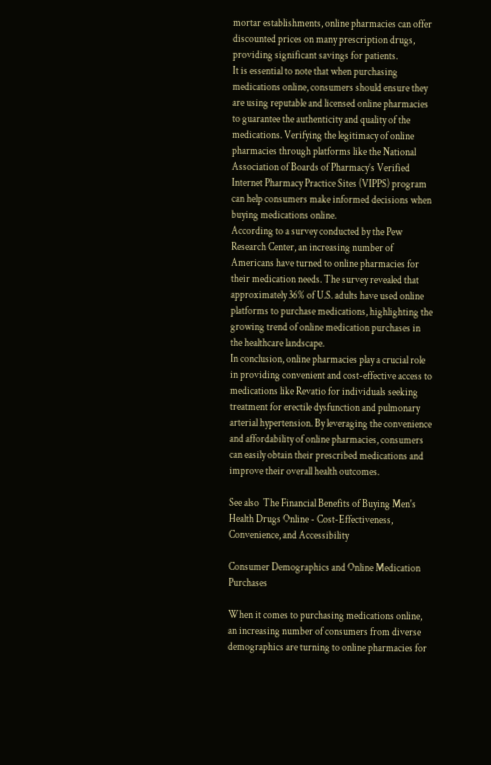mortar establishments, online pharmacies can offer discounted prices on many prescription drugs, providing significant savings for patients.
It is essential to note that when purchasing medications online, consumers should ensure they are using reputable and licensed online pharmacies to guarantee the authenticity and quality of the medications. Verifying the legitimacy of online pharmacies through platforms like the National Association of Boards of Pharmacy’s Verified Internet Pharmacy Practice Sites (VIPPS) program can help consumers make informed decisions when buying medications online.
According to a survey conducted by the Pew Research Center, an increasing number of Americans have turned to online pharmacies for their medication needs. The survey revealed that approximately 36% of U.S. adults have used online platforms to purchase medications, highlighting the growing trend of online medication purchases in the healthcare landscape.
In conclusion, online pharmacies play a crucial role in providing convenient and cost-effective access to medications like Revatio for individuals seeking treatment for erectile dysfunction and pulmonary arterial hypertension. By leveraging the convenience and affordability of online pharmacies, consumers can easily obtain their prescribed medications and improve their overall health outcomes.

See also  The Financial Benefits of Buying Men's Health Drugs Online - Cost-Effectiveness, Convenience, and Accessibility

Consumer Demographics and Online Medication Purchases

When it comes to purchasing medications online, an increasing number of consumers from diverse demographics are turning to online pharmacies for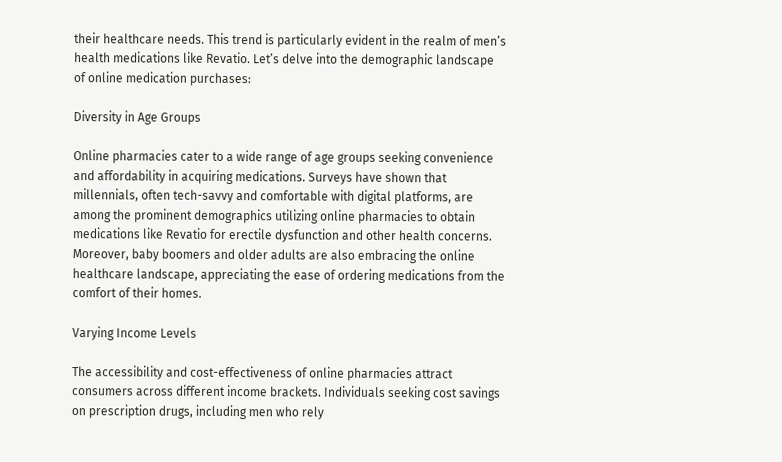their healthcare needs. This trend is particularly evident in the realm of men’s health medications like Revatio. Let’s delve into the demographic landscape of online medication purchases:

Diversity in Age Groups

Online pharmacies cater to a wide range of age groups seeking convenience and affordability in acquiring medications. Surveys have shown that millennials, often tech-savvy and comfortable with digital platforms, are among the prominent demographics utilizing online pharmacies to obtain medications like Revatio for erectile dysfunction and other health concerns. Moreover, baby boomers and older adults are also embracing the online healthcare landscape, appreciating the ease of ordering medications from the comfort of their homes.

Varying Income Levels

The accessibility and cost-effectiveness of online pharmacies attract consumers across different income brackets. Individuals seeking cost savings on prescription drugs, including men who rely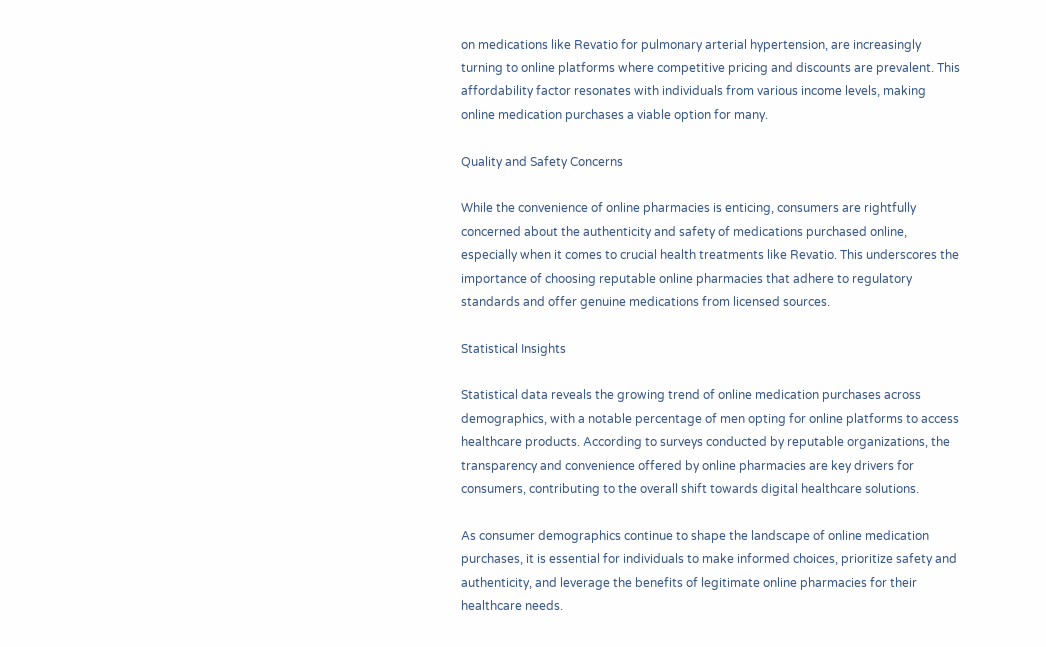on medications like Revatio for pulmonary arterial hypertension, are increasingly turning to online platforms where competitive pricing and discounts are prevalent. This affordability factor resonates with individuals from various income levels, making online medication purchases a viable option for many.

Quality and Safety Concerns

While the convenience of online pharmacies is enticing, consumers are rightfully concerned about the authenticity and safety of medications purchased online, especially when it comes to crucial health treatments like Revatio. This underscores the importance of choosing reputable online pharmacies that adhere to regulatory standards and offer genuine medications from licensed sources.

Statistical Insights

Statistical data reveals the growing trend of online medication purchases across demographics, with a notable percentage of men opting for online platforms to access healthcare products. According to surveys conducted by reputable organizations, the transparency and convenience offered by online pharmacies are key drivers for consumers, contributing to the overall shift towards digital healthcare solutions.

As consumer demographics continue to shape the landscape of online medication purchases, it is essential for individuals to make informed choices, prioritize safety and authenticity, and leverage the benefits of legitimate online pharmacies for their healthcare needs.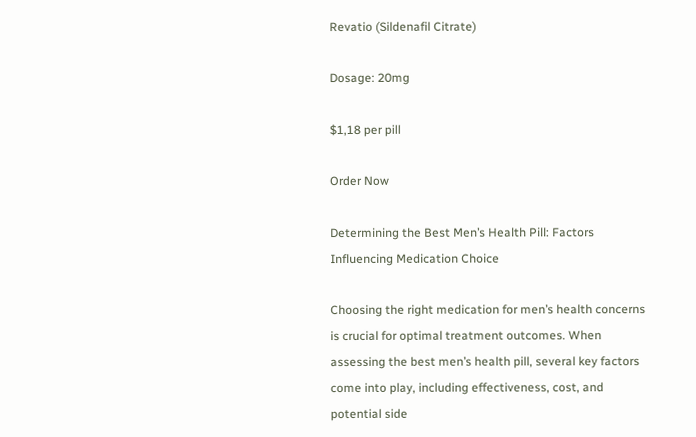Revatio (Sildenafil Citrate)

Dosage: 20mg

$1,18 per pill

Order Now

Determining the Best Men’s Health Pill: Factors Influencing Medication Choice

Choosing the right medication for men’s health concerns is crucial for optimal treatment outcomes. When assessing the best men’s health pill, several key factors come into play, including effectiveness, cost, and potential side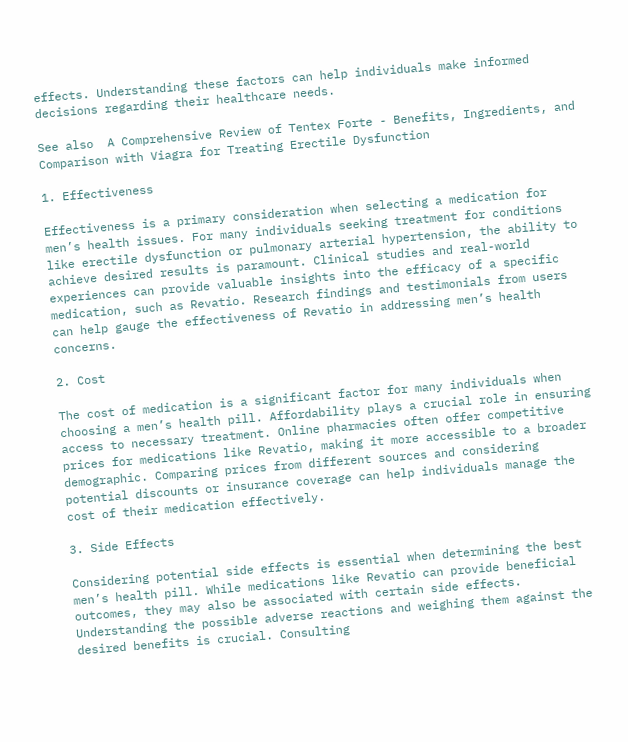effects. Understanding these factors can help individuals make informed decisions regarding their healthcare needs.

See also  A Comprehensive Review of Tentex Forte - Benefits, Ingredients, and Comparison with Viagra for Treating Erectile Dysfunction

1. Effectiveness

Effectiveness is a primary consideration when selecting a medication for men’s health issues. For many individuals seeking treatment for conditions like erectile dysfunction or pulmonary arterial hypertension, the ability to achieve desired results is paramount. Clinical studies and real-world experiences can provide valuable insights into the efficacy of a specific medication, such as Revatio. Research findings and testimonials from users can help gauge the effectiveness of Revatio in addressing men’s health concerns.

2. Cost

The cost of medication is a significant factor for many individuals when choosing a men’s health pill. Affordability plays a crucial role in ensuring access to necessary treatment. Online pharmacies often offer competitive prices for medications like Revatio, making it more accessible to a broader demographic. Comparing prices from different sources and considering potential discounts or insurance coverage can help individuals manage the cost of their medication effectively.

3. Side Effects

Considering potential side effects is essential when determining the best men’s health pill. While medications like Revatio can provide beneficial outcomes, they may also be associated with certain side effects. Understanding the possible adverse reactions and weighing them against the desired benefits is crucial. Consulting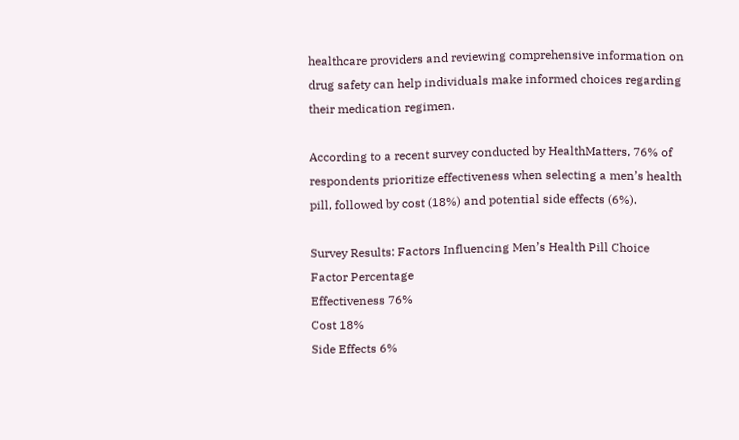healthcare providers and reviewing comprehensive information on drug safety can help individuals make informed choices regarding their medication regimen.

According to a recent survey conducted by HealthMatters, 76% of respondents prioritize effectiveness when selecting a men’s health pill, followed by cost (18%) and potential side effects (6%).

Survey Results: Factors Influencing Men’s Health Pill Choice
Factor Percentage
Effectiveness 76%
Cost 18%
Side Effects 6%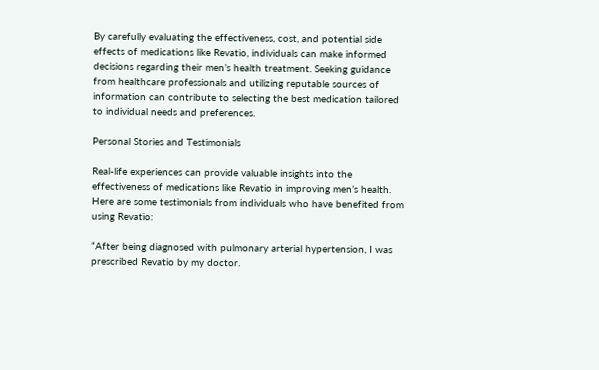By carefully evaluating the effectiveness, cost, and potential side effects of medications like Revatio, individuals can make informed decisions regarding their men’s health treatment. Seeking guidance from healthcare professionals and utilizing reputable sources of information can contribute to selecting the best medication tailored to individual needs and preferences.

Personal Stories and Testimonials

Real-life experiences can provide valuable insights into the effectiveness of medications like Revatio in improving men’s health. Here are some testimonials from individuals who have benefited from using Revatio:

“After being diagnosed with pulmonary arterial hypertension, I was prescribed Revatio by my doctor.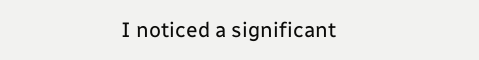I noticed a significant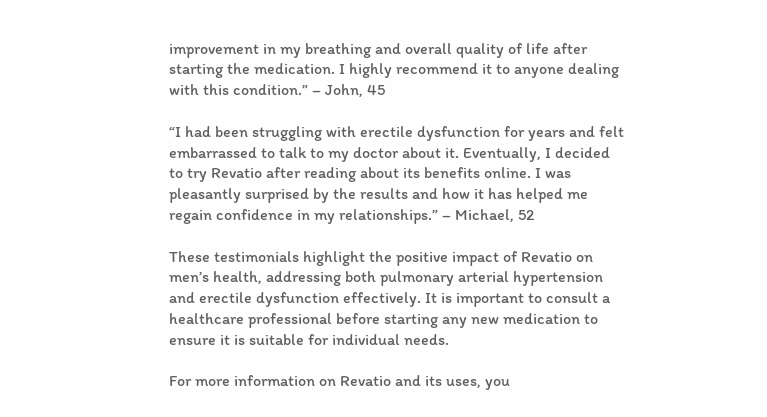improvement in my breathing and overall quality of life after starting the medication. I highly recommend it to anyone dealing with this condition.” – John, 45

“I had been struggling with erectile dysfunction for years and felt embarrassed to talk to my doctor about it. Eventually, I decided to try Revatio after reading about its benefits online. I was pleasantly surprised by the results and how it has helped me regain confidence in my relationships.” – Michael, 52

These testimonials highlight the positive impact of Revatio on men’s health, addressing both pulmonary arterial hypertension and erectile dysfunction effectively. It is important to consult a healthcare professional before starting any new medication to ensure it is suitable for individual needs.

For more information on Revatio and its uses, you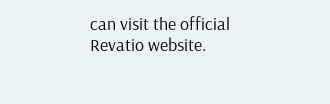can visit the official Revatio website.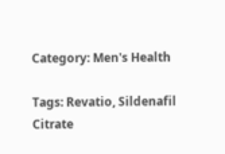Category: Men's Health

Tags: Revatio, Sildenafil Citrate